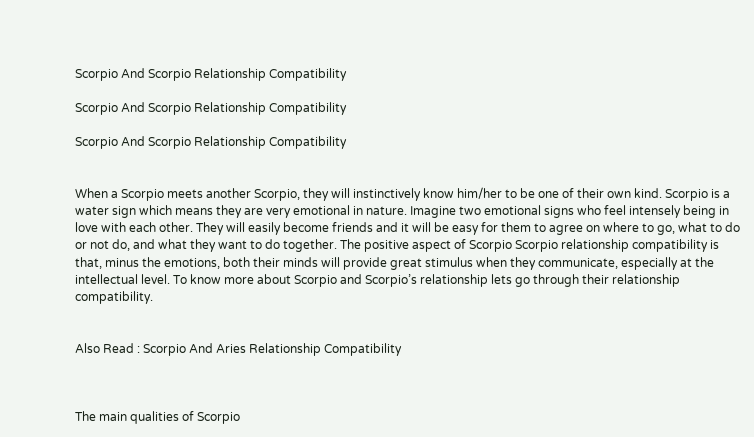Scorpio And Scorpio Relationship Compatibility

Scorpio And Scorpio Relationship Compatibility

Scorpio And Scorpio Relationship Compatibility


When a Scorpio meets another Scorpio, they will instinctively know him/her to be one of their own kind. Scorpio is a water sign which means they are very emotional in nature. Imagine two emotional signs who feel intensely being in love with each other. They will easily become friends and it will be easy for them to agree on where to go, what to do or not do, and what they want to do together. The positive aspect of Scorpio Scorpio relationship compatibility is that, minus the emotions, both their minds will provide great stimulus when they communicate, especially at the intellectual level. To know more about Scorpio and Scorpio’s relationship lets go through their relationship compatibility.


Also Read : Scorpio And Aries Relationship Compatibility



The main qualities of Scorpio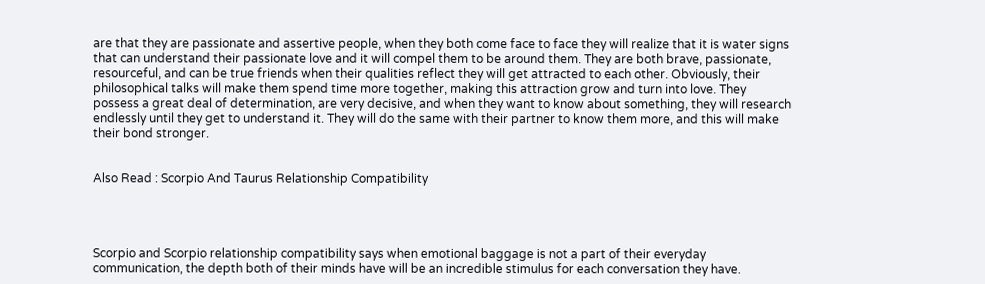are that they are passionate and assertive people, when they both come face to face they will realize that it is water signs that can understand their passionate love and it will compel them to be around them. They are both brave, passionate, resourceful, and can be true friends when their qualities reflect they will get attracted to each other. Obviously, their philosophical talks will make them spend time more together, making this attraction grow and turn into love. They possess a great deal of determination, are very decisive, and when they want to know about something, they will research endlessly until they get to understand it. They will do the same with their partner to know them more, and this will make their bond stronger.


Also Read : Scorpio And Taurus Relationship Compatibility




Scorpio and Scorpio relationship compatibility says when emotional baggage is not a part of their everyday communication, the depth both of their minds have will be an incredible stimulus for each conversation they have.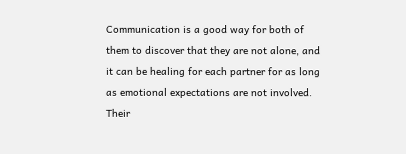Communication is a good way for both of them to discover that they are not alone, and it can be healing for each partner for as long as emotional expectations are not involved. Their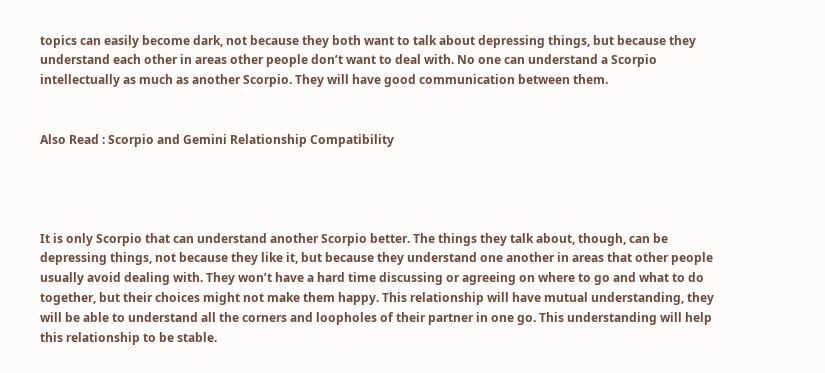topics can easily become dark, not because they both want to talk about depressing things, but because they understand each other in areas other people don’t want to deal with. No one can understand a Scorpio intellectually as much as another Scorpio. They will have good communication between them.


Also Read : Scorpio and Gemini Relationship Compatibility




It is only Scorpio that can understand another Scorpio better. The things they talk about, though, can be depressing things, not because they like it, but because they understand one another in areas that other people usually avoid dealing with. They won’t have a hard time discussing or agreeing on where to go and what to do together, but their choices might not make them happy. This relationship will have mutual understanding, they will be able to understand all the corners and loopholes of their partner in one go. This understanding will help this relationship to be stable.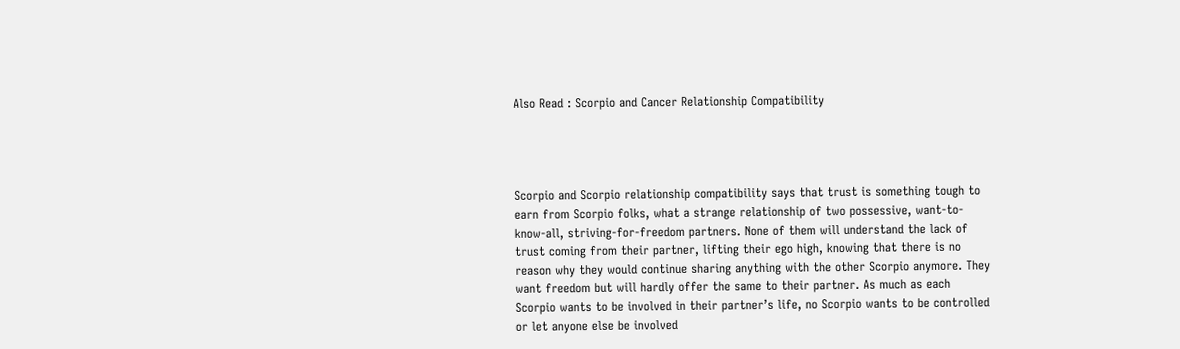Also Read : Scorpio and Cancer Relationship Compatibility




Scorpio and Scorpio relationship compatibility says that trust is something tough to earn from Scorpio folks, what a strange relationship of two possessive, want-to-know-all, striving-for-freedom partners. None of them will understand the lack of trust coming from their partner, lifting their ego high, knowing that there is no reason why they would continue sharing anything with the other Scorpio anymore. They want freedom but will hardly offer the same to their partner. As much as each Scorpio wants to be involved in their partner’s life, no Scorpio wants to be controlled or let anyone else be involved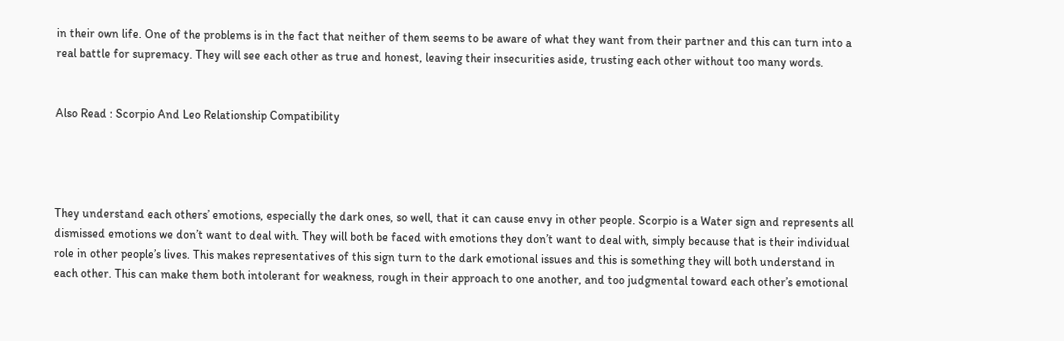in their own life. One of the problems is in the fact that neither of them seems to be aware of what they want from their partner and this can turn into a real battle for supremacy. They will see each other as true and honest, leaving their insecurities aside, trusting each other without too many words.


Also Read : Scorpio And Leo Relationship Compatibility




They understand each others’ emotions, especially the dark ones, so well, that it can cause envy in other people. Scorpio is a Water sign and represents all dismissed emotions we don’t want to deal with. They will both be faced with emotions they don’t want to deal with, simply because that is their individual role in other people’s lives. This makes representatives of this sign turn to the dark emotional issues and this is something they will both understand in each other. This can make them both intolerant for weakness, rough in their approach to one another, and too judgmental toward each other’s emotional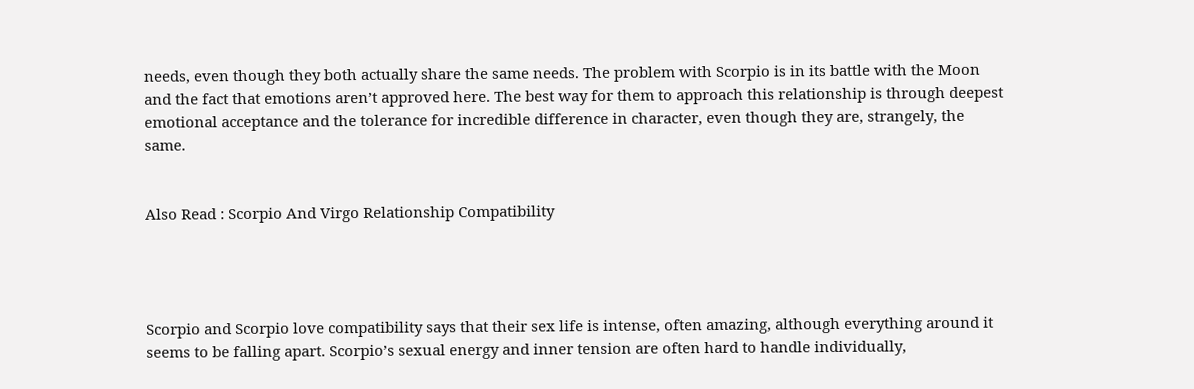needs, even though they both actually share the same needs. The problem with Scorpio is in its battle with the Moon and the fact that emotions aren’t approved here. The best way for them to approach this relationship is through deepest emotional acceptance and the tolerance for incredible difference in character, even though they are, strangely, the same.


Also Read : Scorpio And Virgo Relationship Compatibility




Scorpio and Scorpio love compatibility says that their sex life is intense, often amazing, although everything around it seems to be falling apart. Scorpio’s sexual energy and inner tension are often hard to handle individually,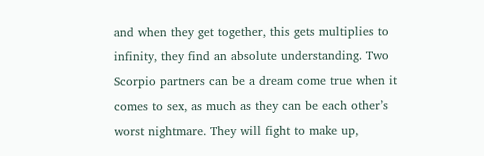and when they get together, this gets multiplies to infinity, they find an absolute understanding. Two Scorpio partners can be a dream come true when it comes to sex, as much as they can be each other’s worst nightmare. They will fight to make up,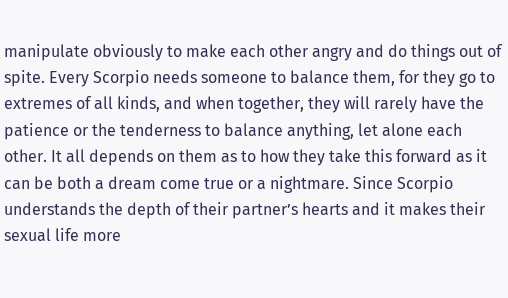manipulate obviously to make each other angry and do things out of spite. Every Scorpio needs someone to balance them, for they go to extremes of all kinds, and when together, they will rarely have the patience or the tenderness to balance anything, let alone each other. It all depends on them as to how they take this forward as it can be both a dream come true or a nightmare. Since Scorpio understands the depth of their partner’s hearts and it makes their sexual life more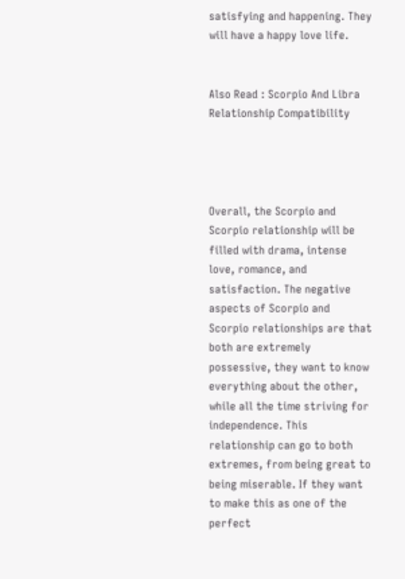satisfying and happening. They will have a happy love life.


Also Read : Scorpio And Libra Relationship Compatibility




Overall, the Scorpio and Scorpio relationship will be filled with drama, intense love, romance, and satisfaction. The negative aspects of Scorpio and Scorpio relationships are that both are extremely possessive, they want to know everything about the other, while all the time striving for independence. This relationship can go to both extremes, from being great to being miserable. If they want to make this as one of the perfect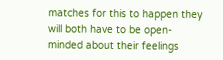matches for this to happen they will both have to be open-minded about their feelings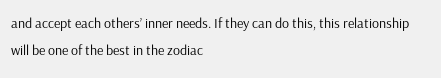and accept each others’ inner needs. If they can do this, this relationship will be one of the best in the zodiac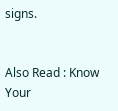signs.


Also Read : Know Your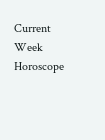Current Week Horoscope